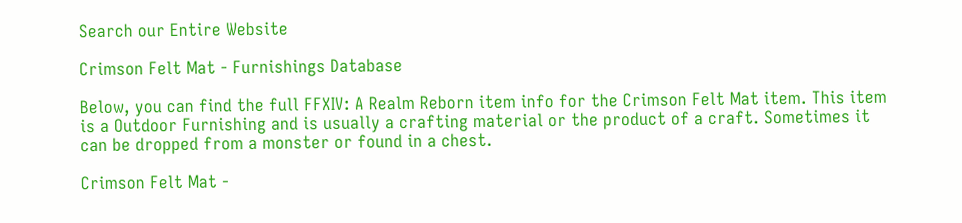Search our Entire Website

Crimson Felt Mat - Furnishings Database

Below, you can find the full FFXIV: A Realm Reborn item info for the Crimson Felt Mat item. This item is a Outdoor Furnishing and is usually a crafting material or the product of a craft. Sometimes it can be dropped from a monster or found in a chest.

Crimson Felt Mat -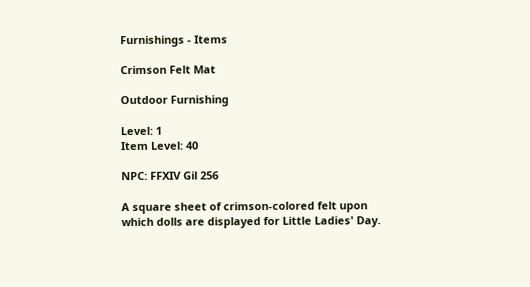Furnishings - Items

Crimson Felt Mat

Outdoor Furnishing

Level: 1
Item Level: 40

NPC: FFXIV Gil 256

A square sheet of crimson-colored felt upon which dolls are displayed for Little Ladies' Day.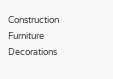Construction   Furniture   Decorations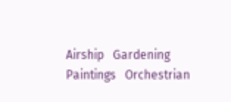Airship   Gardening   Paintings   Orchestrian